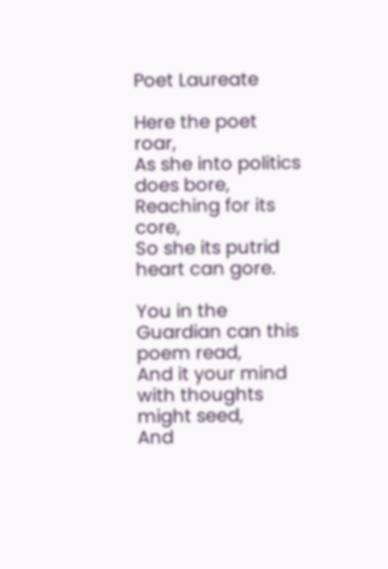Poet Laureate

Here the poet roar,
As she into politics does bore,
Reaching for its core,
So she its putrid heart can gore.

You in the Guardian can this poem read,
And it your mind with thoughts might seed,
And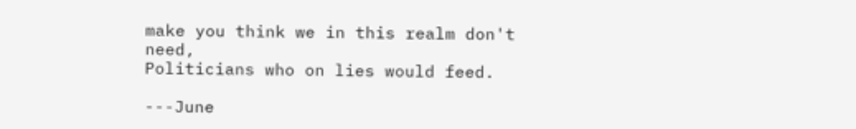make you think we in this realm don't need,
Politicians who on lies would feed.

---June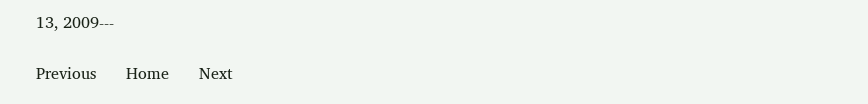13, 2009---

Previous      Home      Next